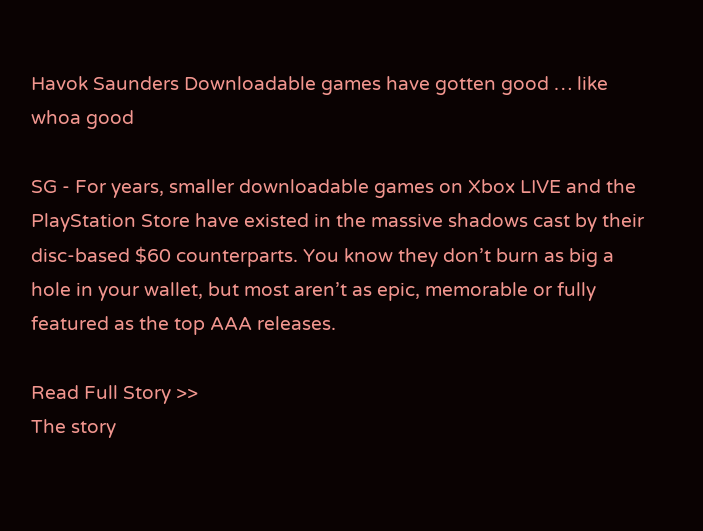Havok Saunders Downloadable games have gotten good … like whoa good

SG - For years, smaller downloadable games on Xbox LIVE and the PlayStation Store have existed in the massive shadows cast by their disc-based $60 counterparts. You know they don’t burn as big a hole in your wallet, but most aren’t as epic, memorable or fully featured as the top AAA releases.

Read Full Story >>
The story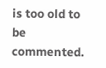is too old to be commented.